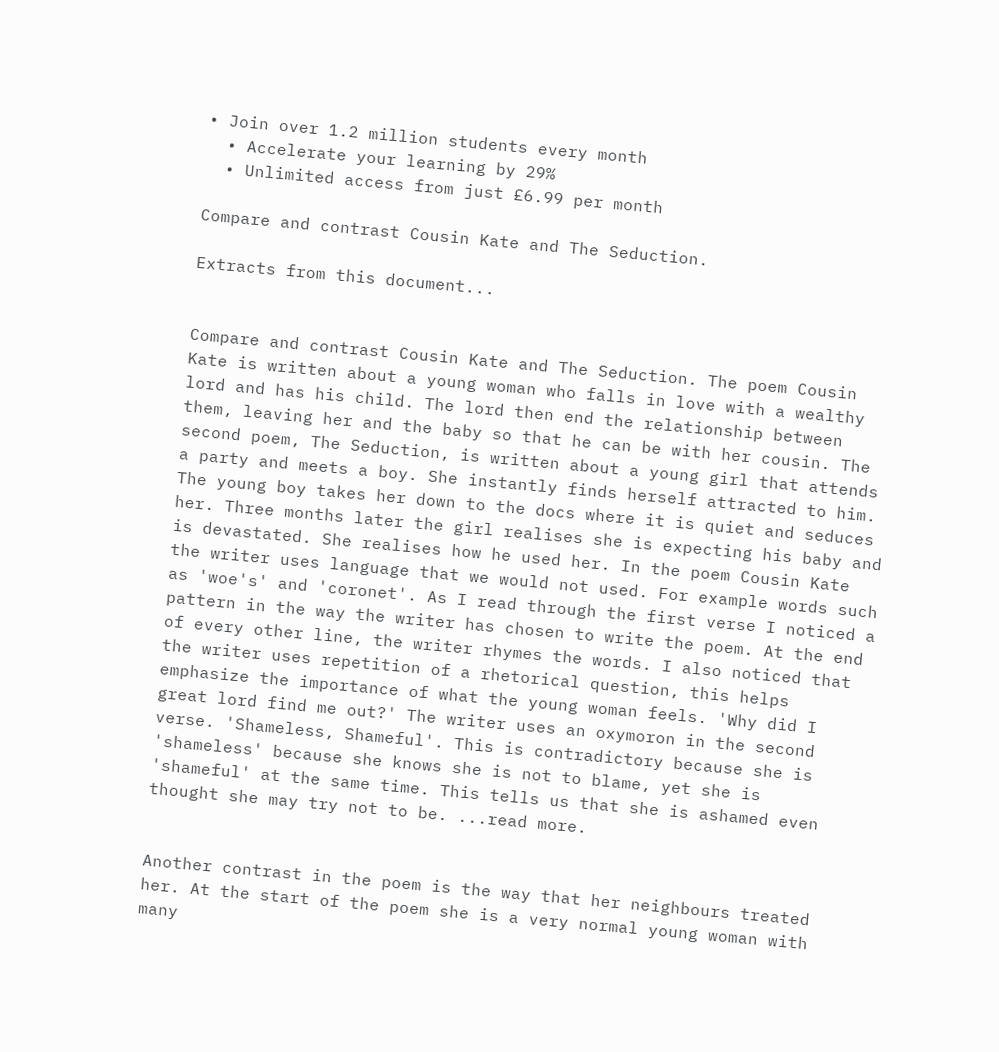• Join over 1.2 million students every month
  • Accelerate your learning by 29%
  • Unlimited access from just £6.99 per month

Compare and contrast Cousin Kate and The Seduction.

Extracts from this document...


Compare and contrast Cousin Kate and The Seduction. The poem Cousin Kate is written about a young woman who falls in love with a wealthy lord and has his child. The lord then end the relationship between them, leaving her and the baby so that he can be with her cousin. The second poem, The Seduction, is written about a young girl that attends a party and meets a boy. She instantly finds herself attracted to him. The young boy takes her down to the docs where it is quiet and seduces her. Three months later the girl realises she is expecting his baby and is devastated. She realises how he used her. In the poem Cousin Kate the writer uses language that we would not used. For example words such as 'woe's' and 'coronet'. As I read through the first verse I noticed a pattern in the way the writer has chosen to write the poem. At the end of every other line, the writer rhymes the words. I also noticed that the writer uses repetition of a rhetorical question, this helps emphasize the importance of what the young woman feels. 'Why did I great lord find me out?' The writer uses an oxymoron in the second verse. 'Shameless, Shameful'. This is contradictory because she is 'shameless' because she knows she is not to blame, yet she is 'shameful' at the same time. This tells us that she is ashamed even thought she may try not to be. ...read more.


Another contrast in the poem is the way that her neighbours treated her. At the start of the poem she is a very normal young woman with many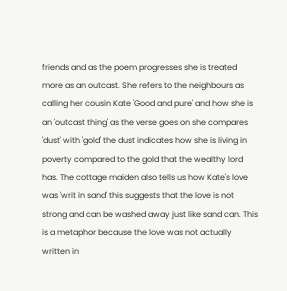friends and as the poem progresses she is treated more as an outcast. She refers to the neighbours as calling her cousin Kate 'Good and pure' and how she is an 'outcast thing' as the verse goes on she compares 'dust' with 'gold' the dust indicates how she is living in poverty compared to the gold that the wealthy lord has. The cottage maiden also tells us how Kate's love was 'writ in sand' this suggests that the love is not strong and can be washed away just like sand can. This is a metaphor because the love was not actually written in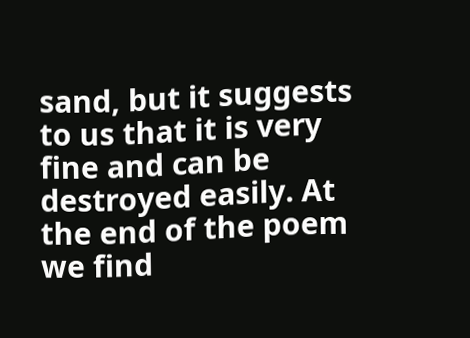sand, but it suggests to us that it is very fine and can be destroyed easily. At the end of the poem we find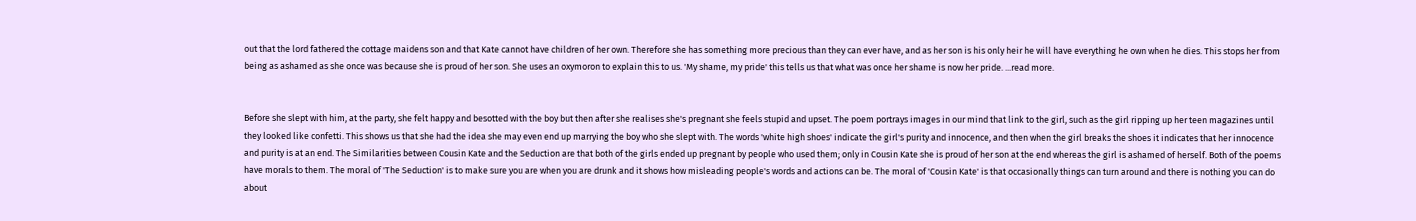out that the lord fathered the cottage maidens son and that Kate cannot have children of her own. Therefore she has something more precious than they can ever have, and as her son is his only heir he will have everything he own when he dies. This stops her from being as ashamed as she once was because she is proud of her son. She uses an oxymoron to explain this to us. 'My shame, my pride' this tells us that what was once her shame is now her pride. ...read more.


Before she slept with him, at the party, she felt happy and besotted with the boy but then after she realises she's pregnant she feels stupid and upset. The poem portrays images in our mind that link to the girl, such as the girl ripping up her teen magazines until they looked like confetti. This shows us that she had the idea she may even end up marrying the boy who she slept with. The words 'white high shoes' indicate the girl's purity and innocence, and then when the girl breaks the shoes it indicates that her innocence and purity is at an end. The Similarities between Cousin Kate and the Seduction are that both of the girls ended up pregnant by people who used them; only in Cousin Kate she is proud of her son at the end whereas the girl is ashamed of herself. Both of the poems have morals to them. The moral of 'The Seduction' is to make sure you are when you are drunk and it shows how misleading people's words and actions can be. The moral of 'Cousin Kate' is that occasionally things can turn around and there is nothing you can do about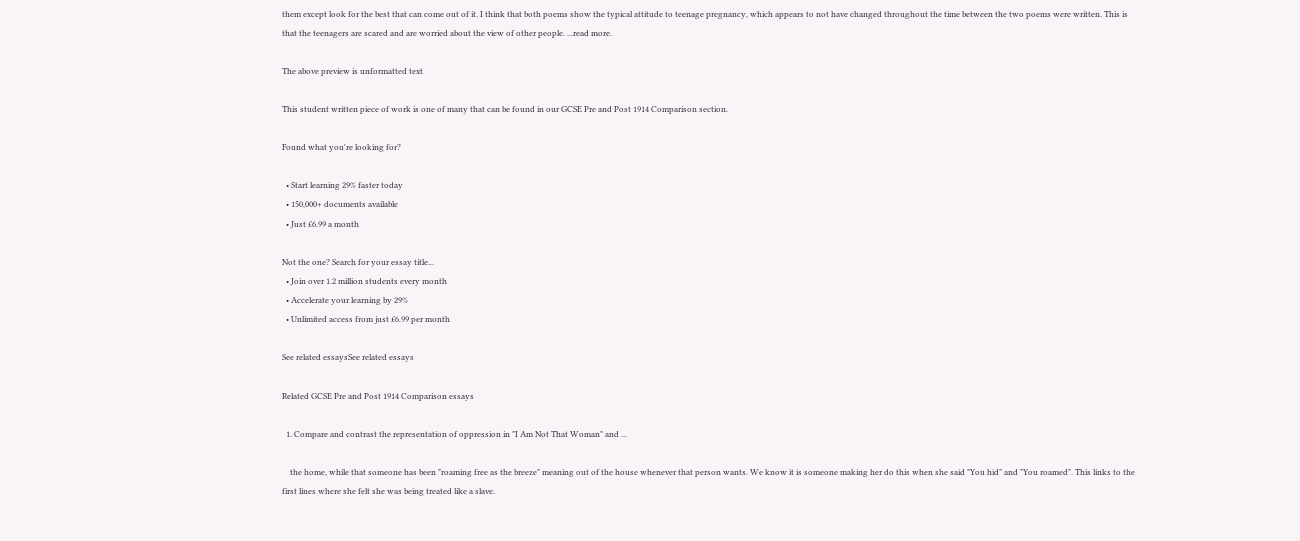them except look for the best that can come out of it. I think that both poems show the typical attitude to teenage pregnancy, which appears to not have changed throughout the time between the two poems were written. This is that the teenagers are scared and are worried about the view of other people. ...read more.

The above preview is unformatted text

This student written piece of work is one of many that can be found in our GCSE Pre and Post 1914 Comparison section.

Found what you're looking for?

  • Start learning 29% faster today
  • 150,000+ documents available
  • Just £6.99 a month

Not the one? Search for your essay title...
  • Join over 1.2 million students every month
  • Accelerate your learning by 29%
  • Unlimited access from just £6.99 per month

See related essaysSee related essays

Related GCSE Pre and Post 1914 Comparison essays

  1. Compare and contrast the representation of oppression in "I Am Not That Woman" and ...

    the home, while that someone has been "roaming free as the breeze" meaning out of the house whenever that person wants. We know it is someone making her do this when she said "You hid" and "You roamed". This links to the first lines where she felt she was being treated like a slave.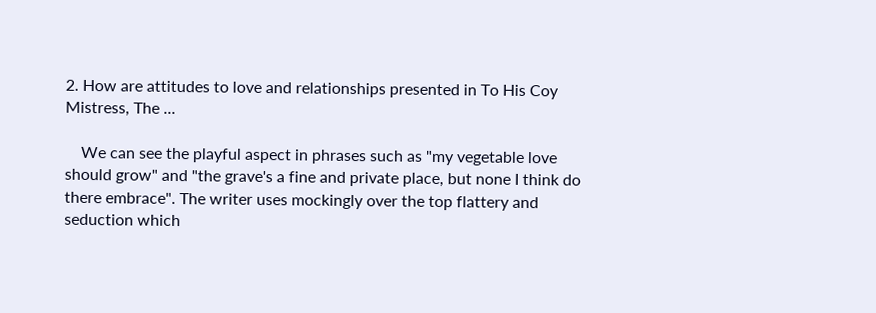2. How are attitudes to love and relationships presented in To His Coy Mistress, The ...

    We can see the playful aspect in phrases such as "my vegetable love should grow" and "the grave's a fine and private place, but none I think do there embrace". The writer uses mockingly over the top flattery and seduction which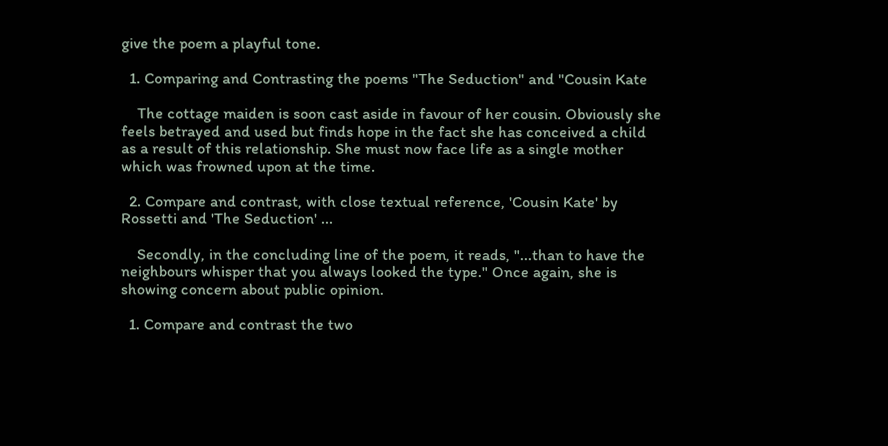give the poem a playful tone.

  1. Comparing and Contrasting the poems "The Seduction" and "Cousin Kate

    The cottage maiden is soon cast aside in favour of her cousin. Obviously she feels betrayed and used but finds hope in the fact she has conceived a child as a result of this relationship. She must now face life as a single mother which was frowned upon at the time.

  2. Compare and contrast, with close textual reference, 'Cousin Kate' by Rossetti and 'The Seduction' ...

    Secondly, in the concluding line of the poem, it reads, "...than to have the neighbours whisper that you always looked the type." Once again, she is showing concern about public opinion.

  1. Compare and contrast the two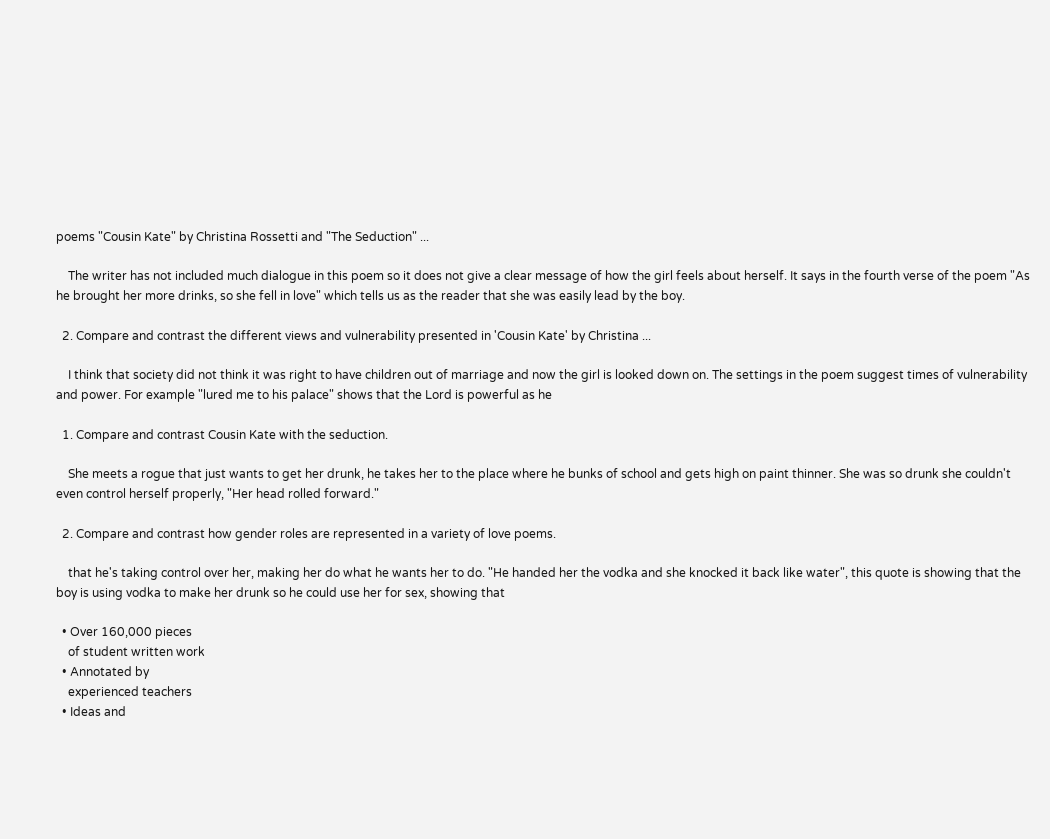poems "Cousin Kate" by Christina Rossetti and "The Seduction" ...

    The writer has not included much dialogue in this poem so it does not give a clear message of how the girl feels about herself. It says in the fourth verse of the poem "As he brought her more drinks, so she fell in love" which tells us as the reader that she was easily lead by the boy.

  2. Compare and contrast the different views and vulnerability presented in 'Cousin Kate' by Christina ...

    I think that society did not think it was right to have children out of marriage and now the girl is looked down on. The settings in the poem suggest times of vulnerability and power. For example "lured me to his palace" shows that the Lord is powerful as he

  1. Compare and contrast Cousin Kate with the seduction.

    She meets a rogue that just wants to get her drunk, he takes her to the place where he bunks of school and gets high on paint thinner. She was so drunk she couldn't even control herself properly, "Her head rolled forward."

  2. Compare and contrast how gender roles are represented in a variety of love poems.

    that he's taking control over her, making her do what he wants her to do. "He handed her the vodka and she knocked it back like water", this quote is showing that the boy is using vodka to make her drunk so he could use her for sex, showing that

  • Over 160,000 pieces
    of student written work
  • Annotated by
    experienced teachers
  • Ideas and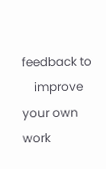feedback to
    improve your own work